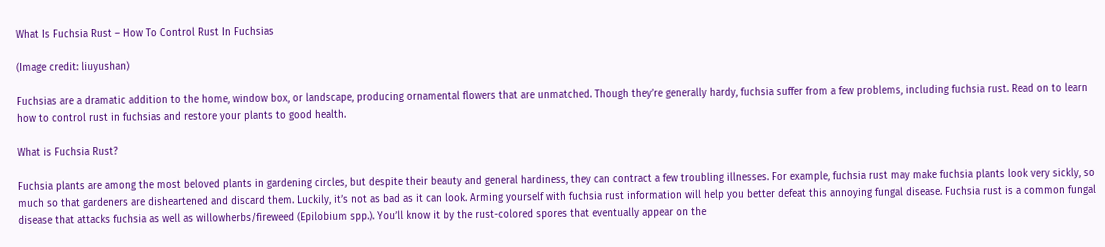What Is Fuchsia Rust – How To Control Rust In Fuchsias

(Image credit: liuyushan)

Fuchsias are a dramatic addition to the home, window box, or landscape, producing ornamental flowers that are unmatched. Though they’re generally hardy, fuchsia suffer from a few problems, including fuchsia rust. Read on to learn how to control rust in fuchsias and restore your plants to good health.

What is Fuchsia Rust?

Fuchsia plants are among the most beloved plants in gardening circles, but despite their beauty and general hardiness, they can contract a few troubling illnesses. For example, fuchsia rust may make fuchsia plants look very sickly, so much so that gardeners are disheartened and discard them. Luckily, it’s not as bad as it can look. Arming yourself with fuchsia rust information will help you better defeat this annoying fungal disease. Fuchsia rust is a common fungal disease that attacks fuchsia as well as willowherbs/fireweed (Epilobium spp.). You’ll know it by the rust-colored spores that eventually appear on the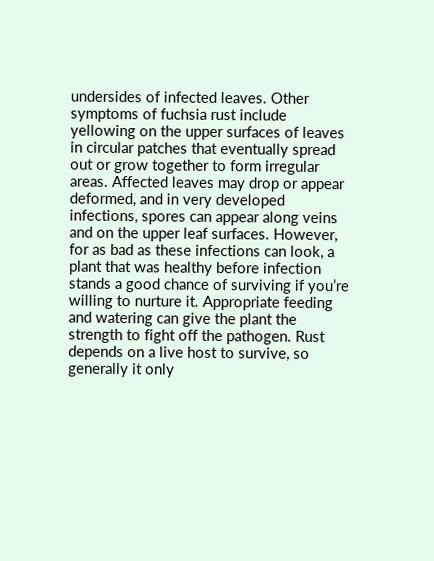undersides of infected leaves. Other symptoms of fuchsia rust include yellowing on the upper surfaces of leaves in circular patches that eventually spread out or grow together to form irregular areas. Affected leaves may drop or appear deformed, and in very developed infections, spores can appear along veins and on the upper leaf surfaces. However, for as bad as these infections can look, a plant that was healthy before infection stands a good chance of surviving if you’re willing to nurture it. Appropriate feeding and watering can give the plant the strength to fight off the pathogen. Rust depends on a live host to survive, so generally it only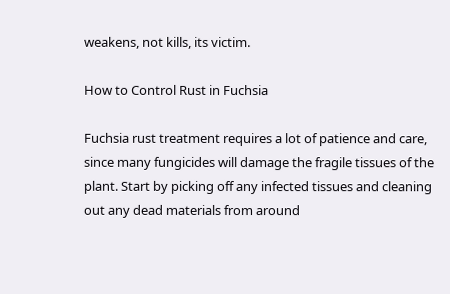weakens, not kills, its victim.

How to Control Rust in Fuchsia

Fuchsia rust treatment requires a lot of patience and care, since many fungicides will damage the fragile tissues of the plant. Start by picking off any infected tissues and cleaning out any dead materials from around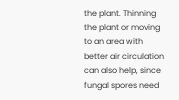the plant. Thinning the plant or moving to an area with better air circulation can also help, since fungal spores need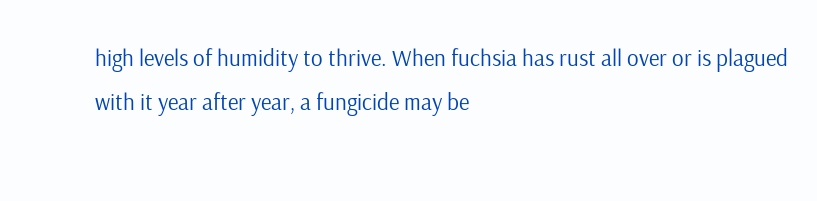high levels of humidity to thrive. When fuchsia has rust all over or is plagued with it year after year, a fungicide may be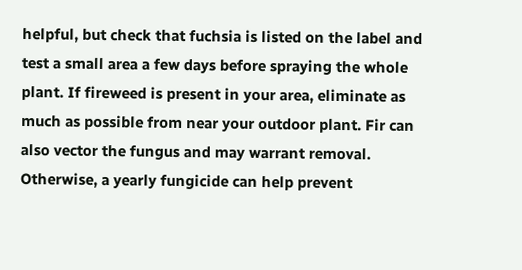helpful, but check that fuchsia is listed on the label and test a small area a few days before spraying the whole plant. If fireweed is present in your area, eliminate as much as possible from near your outdoor plant. Fir can also vector the fungus and may warrant removal. Otherwise, a yearly fungicide can help prevent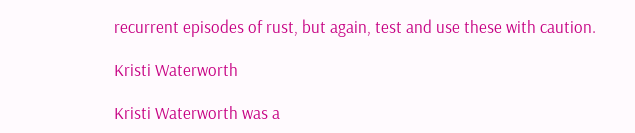recurrent episodes of rust, but again, test and use these with caution.

Kristi Waterworth

Kristi Waterworth was a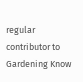regular contributor to Gardening Know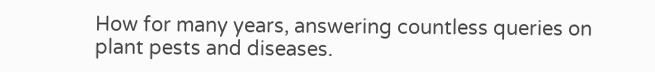How for many years, answering countless queries on plant pests and diseases.